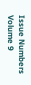Issue Numbers
Volume 9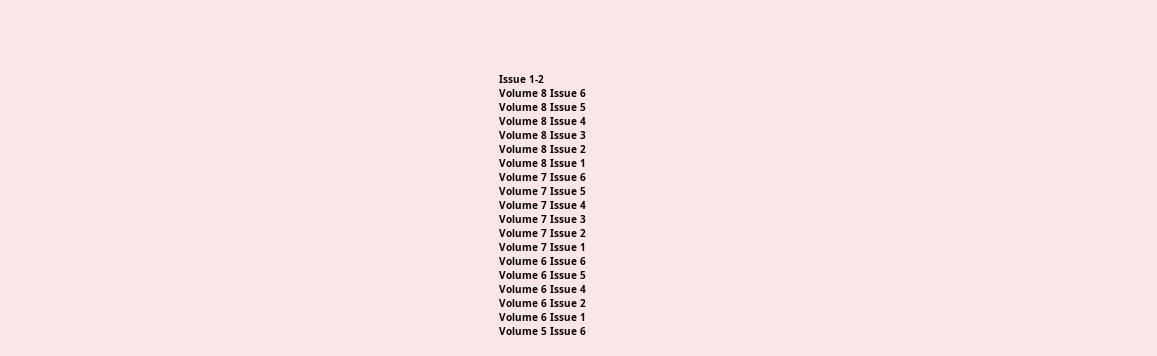Issue 1-2
Volume 8 Issue 6
Volume 8 Issue 5
Volume 8 Issue 4
Volume 8 Issue 3
Volume 8 Issue 2
Volume 8 Issue 1
Volume 7 Issue 6
Volume 7 Issue 5
Volume 7 Issue 4
Volume 7 Issue 3
Volume 7 Issue 2
Volume 7 Issue 1
Volume 6 Issue 6
Volume 6 Issue 5
Volume 6 Issue 4
Volume 6 Issue 2
Volume 6 Issue 1
Volume 5 Issue 6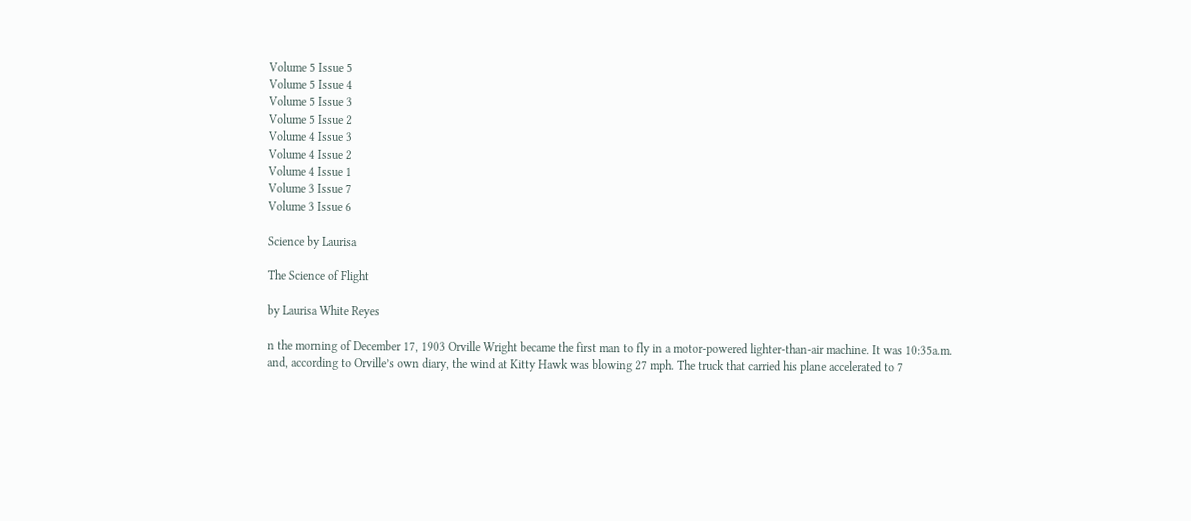Volume 5 Issue 5
Volume 5 Issue 4
Volume 5 Issue 3
Volume 5 Issue 2
Volume 4 Issue 3
Volume 4 Issue 2
Volume 4 Issue 1
Volume 3 Issue 7
Volume 3 Issue 6

Science by Laurisa

The Science of Flight

by Laurisa White Reyes

n the morning of December 17, 1903 Orville Wright became the first man to fly in a motor-powered lighter-than-air machine. It was 10:35a.m. and, according to Orville’s own diary, the wind at Kitty Hawk was blowing 27 mph. The truck that carried his plane accelerated to 7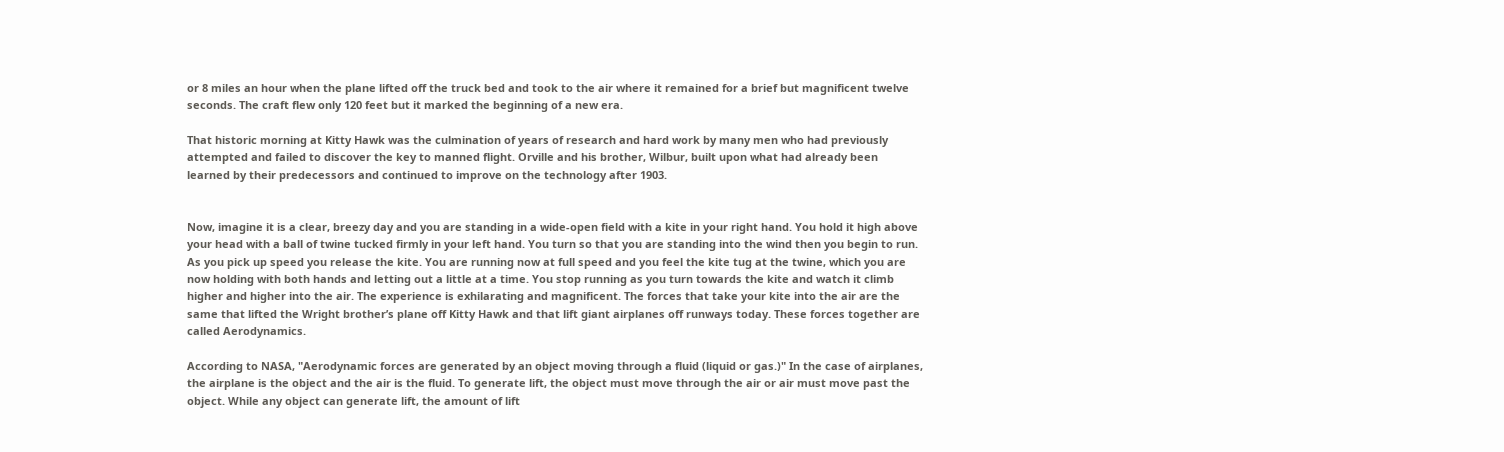or 8 miles an hour when the plane lifted off the truck bed and took to the air where it remained for a brief but magnificent twelve seconds. The craft flew only 120 feet but it marked the beginning of a new era.

That historic morning at Kitty Hawk was the culmination of years of research and hard work by many men who had previously attempted and failed to discover the key to manned flight. Orville and his brother, Wilbur, built upon what had already been learned by their predecessors and continued to improve on the technology after 1903.


Now, imagine it is a clear, breezy day and you are standing in a wide-open field with a kite in your right hand. You hold it high above your head with a ball of twine tucked firmly in your left hand. You turn so that you are standing into the wind then you begin to run. As you pick up speed you release the kite. You are running now at full speed and you feel the kite tug at the twine, which you are now holding with both hands and letting out a little at a time. You stop running as you turn towards the kite and watch it climb higher and higher into the air. The experience is exhilarating and magnificent. The forces that take your kite into the air are the same that lifted the Wright brother’s plane off Kitty Hawk and that lift giant airplanes off runways today. These forces together are called Aerodynamics.

According to NASA, "Aerodynamic forces are generated by an object moving through a fluid (liquid or gas.)" In the case of airplanes, the airplane is the object and the air is the fluid. To generate lift, the object must move through the air or air must move past the object. While any object can generate lift, the amount of lift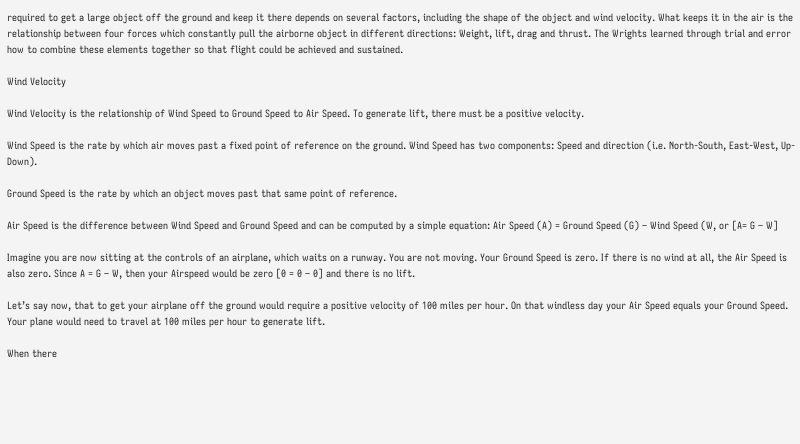required to get a large object off the ground and keep it there depends on several factors, including the shape of the object and wind velocity. What keeps it in the air is the relationship between four forces which constantly pull the airborne object in different directions: Weight, lift, drag and thrust. The Wrights learned through trial and error how to combine these elements together so that flight could be achieved and sustained.

Wind Velocity

Wind Velocity is the relationship of Wind Speed to Ground Speed to Air Speed. To generate lift, there must be a positive velocity.

Wind Speed is the rate by which air moves past a fixed point of reference on the ground. Wind Speed has two components: Speed and direction (i.e. North-South, East-West, Up-Down).

Ground Speed is the rate by which an object moves past that same point of reference.

Air Speed is the difference between Wind Speed and Ground Speed and can be computed by a simple equation: Air Speed (A) = Ground Speed (G) – Wind Speed (W, or [A= G – W]

Imagine you are now sitting at the controls of an airplane, which waits on a runway. You are not moving. Your Ground Speed is zero. If there is no wind at all, the Air Speed is also zero. Since A = G – W, then your Airspeed would be zero [0 = 0 – 0] and there is no lift.

Let’s say now, that to get your airplane off the ground would require a positive velocity of 100 miles per hour. On that windless day your Air Speed equals your Ground Speed. Your plane would need to travel at 100 miles per hour to generate lift.

When there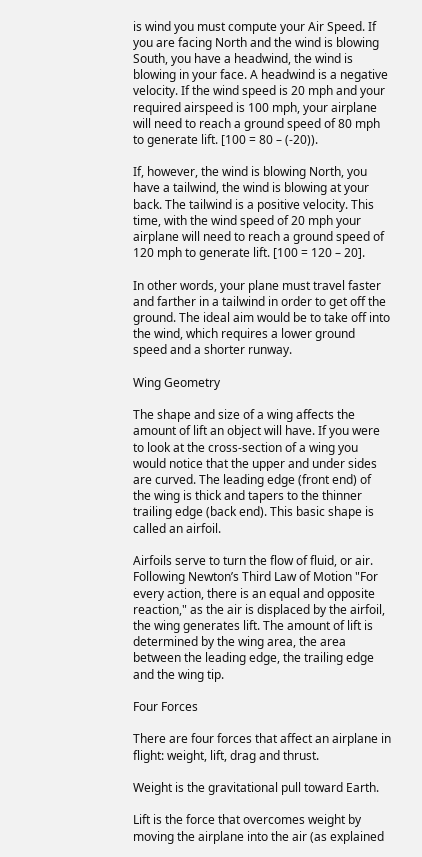is wind you must compute your Air Speed. If you are facing North and the wind is blowing South, you have a headwind, the wind is blowing in your face. A headwind is a negative velocity. If the wind speed is 20 mph and your required airspeed is 100 mph, your airplane will need to reach a ground speed of 80 mph to generate lift. [100 = 80 – (-20)).

If, however, the wind is blowing North, you have a tailwind, the wind is blowing at your back. The tailwind is a positive velocity. This time, with the wind speed of 20 mph your airplane will need to reach a ground speed of 120 mph to generate lift. [100 = 120 – 20].

In other words, your plane must travel faster and farther in a tailwind in order to get off the ground. The ideal aim would be to take off into the wind, which requires a lower ground speed and a shorter runway.

Wing Geometry

The shape and size of a wing affects the amount of lift an object will have. If you were to look at the cross-section of a wing you would notice that the upper and under sides are curved. The leading edge (front end) of the wing is thick and tapers to the thinner trailing edge (back end). This basic shape is called an airfoil.

Airfoils serve to turn the flow of fluid, or air. Following Newton’s Third Law of Motion "For every action, there is an equal and opposite reaction," as the air is displaced by the airfoil, the wing generates lift. The amount of lift is determined by the wing area, the area between the leading edge, the trailing edge and the wing tip.

Four Forces

There are four forces that affect an airplane in flight: weight, lift, drag and thrust.

Weight is the gravitational pull toward Earth.

Lift is the force that overcomes weight by moving the airplane into the air (as explained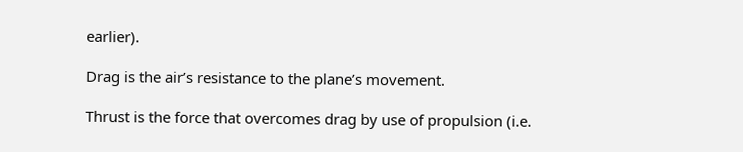earlier).

Drag is the air’s resistance to the plane’s movement.

Thrust is the force that overcomes drag by use of propulsion (i.e.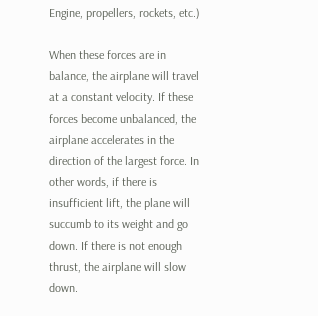Engine, propellers, rockets, etc.)

When these forces are in balance, the airplane will travel at a constant velocity. If these forces become unbalanced, the airplane accelerates in the direction of the largest force. In other words, if there is insufficient lift, the plane will succumb to its weight and go down. If there is not enough thrust, the airplane will slow down.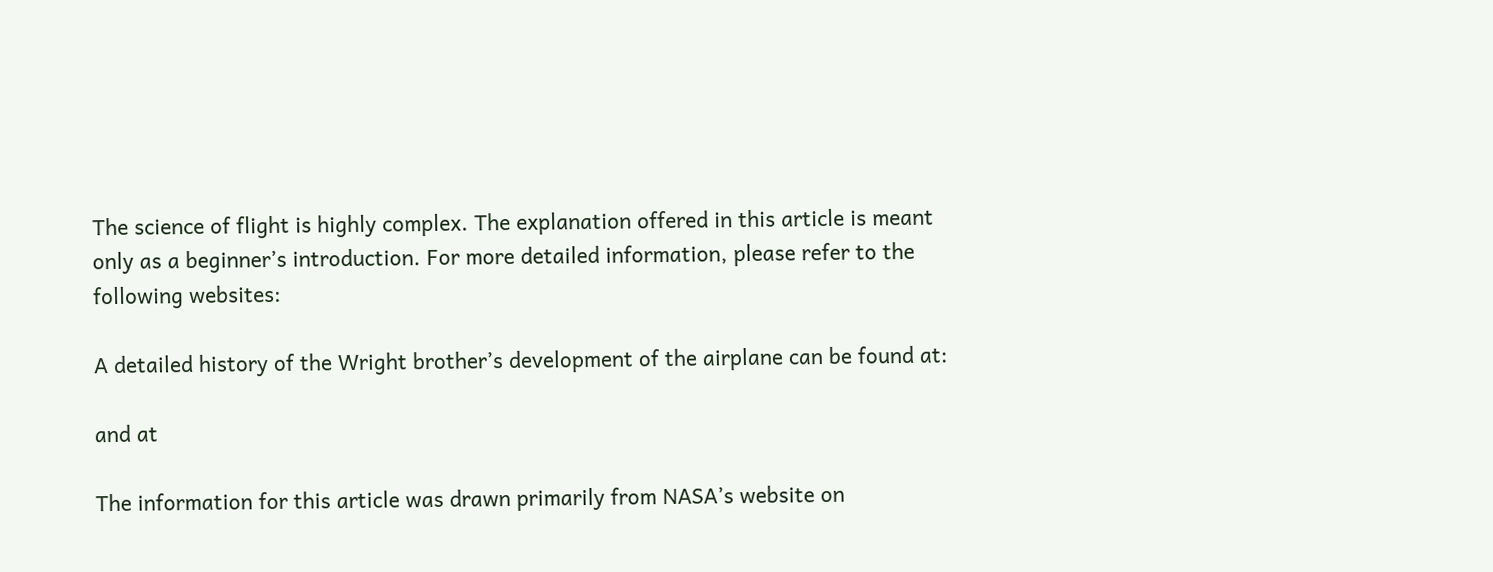The science of flight is highly complex. The explanation offered in this article is meant only as a beginner’s introduction. For more detailed information, please refer to the following websites:

A detailed history of the Wright brother’s development of the airplane can be found at:

and at

The information for this article was drawn primarily from NASA’s website on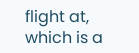flight at, which is a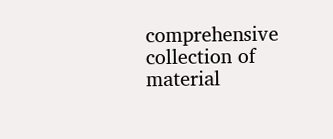comprehensive collection of material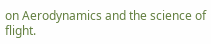on Aerodynamics and the science of flight.